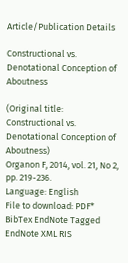Article/Publication Details

Constructional vs. Denotational Conception of Aboutness

(Original title: Constructional vs. Denotational Conception of Aboutness)
Organon F, 2014, vol. 21, No 2, pp. 219-236.
Language: English
File to download: PDF*
BibTex EndNote Tagged EndNote XML RIS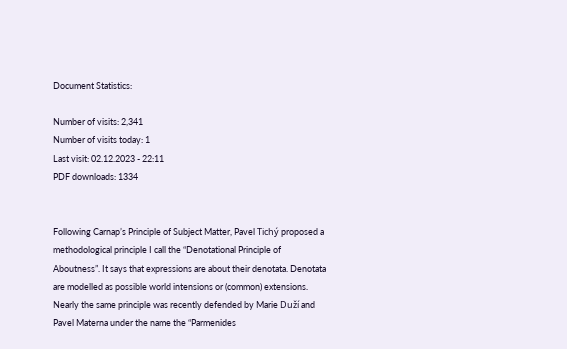Document Statistics:

Number of visits: 2,341
Number of visits today: 1
Last visit: 02.12.2023 - 22:11
PDF downloads: 1334


Following Carnap’s Principle of Subject Matter, Pavel Tichý proposed a methodological principle I call the “Denotational Principle of Aboutness”. It says that expressions are about their denotata. Denotata are modelled as possible world intensions or (common) extensions. Nearly the same principle was recently defended by Marie Duží and Pavel Materna under the name the “Parmenides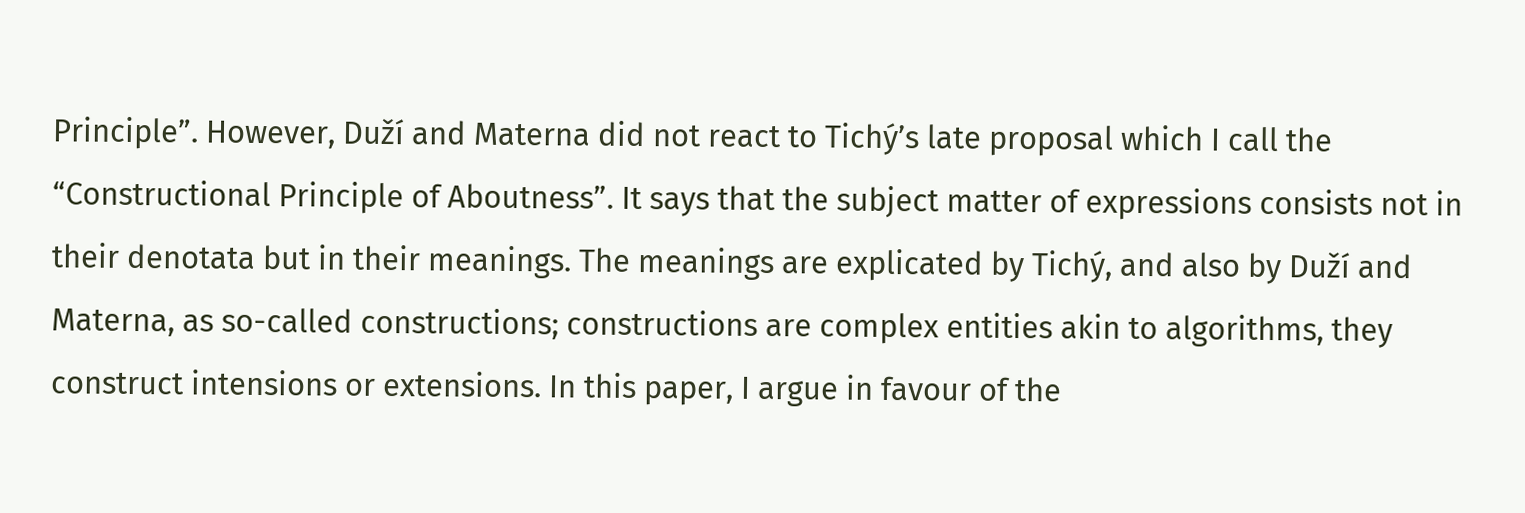Principle”. However, Duží and Materna did not react to Tichý’s late proposal which I call the “Constructional Principle of Aboutness”. It says that the subject matter of expressions consists not in their denotata but in their meanings. The meanings are explicated by Tichý, and also by Duží and Materna, as so-called constructions; constructions are complex entities akin to algorithms, they construct intensions or extensions. In this paper, I argue in favour of the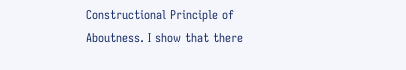Constructional Principle of Aboutness. I show that there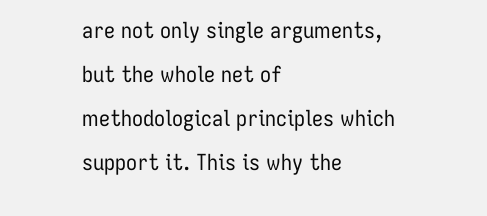are not only single arguments, but the whole net of methodological principles which support it. This is why the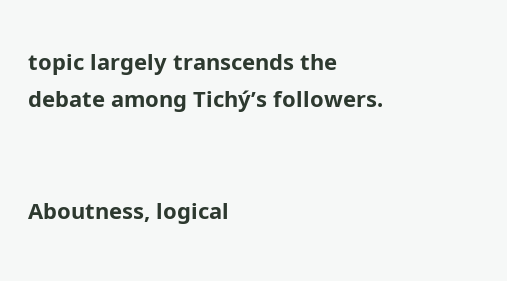topic largely transcends the debate among Tichý’s followers.


Aboutness, logical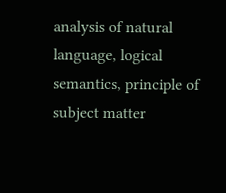analysis of natural language, logical semantics, principle of subject matter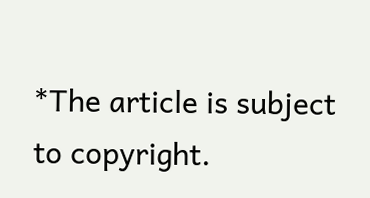*The article is subject to copyright.